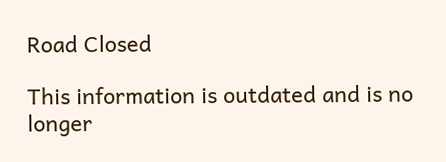Road Closed

This information is outdated and is no longer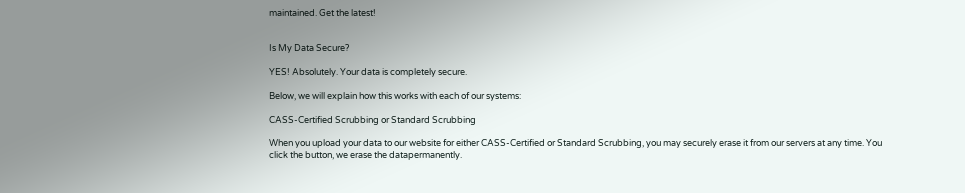maintained. Get the latest!


Is My Data Secure?

YES! Absolutely. Your data is completely secure.

Below, we will explain how this works with each of our systems:

CASS-Certified Scrubbing or Standard Scrubbing

When you upload your data to our website for either CASS-Certified or Standard Scrubbing, you may securely erase it from our servers at any time. You click the button, we erase the datapermanently.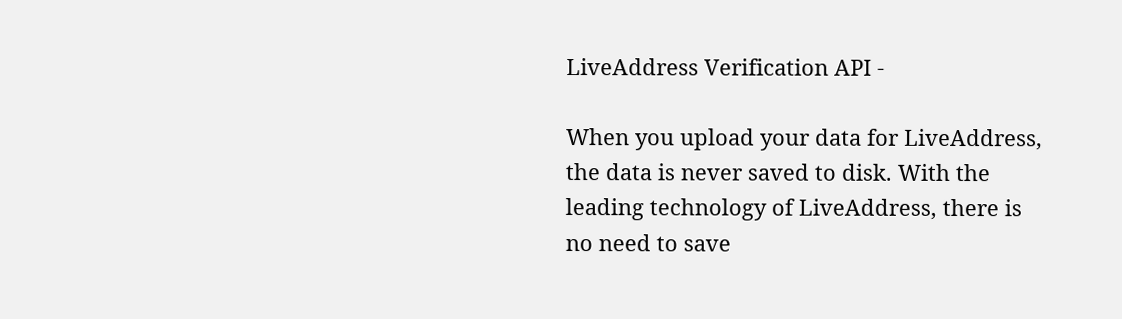LiveAddress Verification API -

When you upload your data for LiveAddress, the data is never saved to disk. With the leading technology of LiveAddress, there is no need to save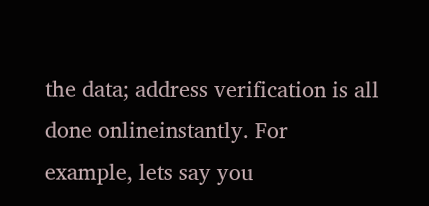the data; address verification is all done onlineinstantly. For example, lets say you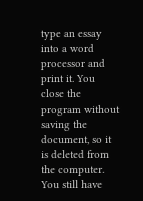type an essay into a word processor and print it. You close the program without saving the document, so it is deleted from the computer. You still have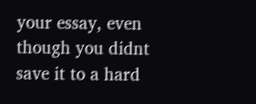your essay, even though you didnt save it to a hard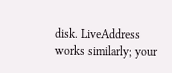disk. LiveAddress works similarly; your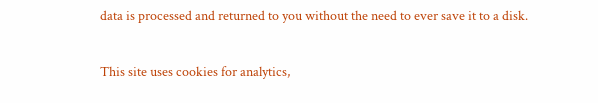data is processed and returned to you without the need to ever save it to a disk.

This site uses cookies for analytics,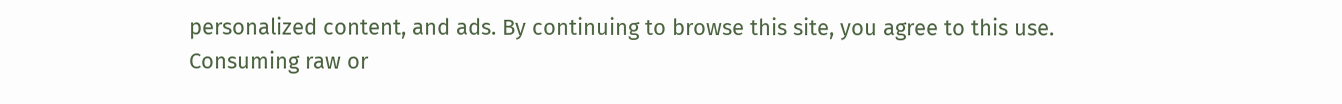personalized content, and ads. By continuing to browse this site, you agree to this use.
Consuming raw or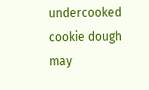undercooked cookie dough may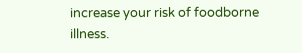increase your risk of foodborne illness.